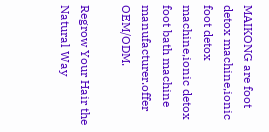MAIKONG are foot detox machine,ionic foot detox machine,ionic detox foot bath machine manufacturer.offer OEM/ODM.

Regrow Your Hair the Natural Way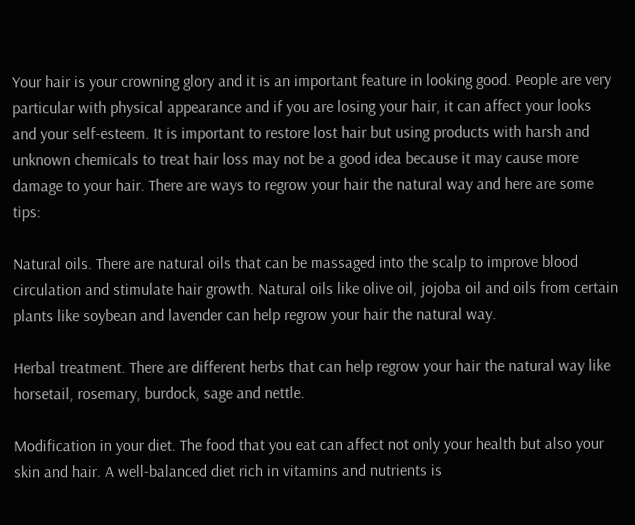Your hair is your crowning glory and it is an important feature in looking good. People are very particular with physical appearance and if you are losing your hair, it can affect your looks and your self-esteem. It is important to restore lost hair but using products with harsh and unknown chemicals to treat hair loss may not be a good idea because it may cause more damage to your hair. There are ways to regrow your hair the natural way and here are some tips:

Natural oils. There are natural oils that can be massaged into the scalp to improve blood circulation and stimulate hair growth. Natural oils like olive oil, jojoba oil and oils from certain plants like soybean and lavender can help regrow your hair the natural way.

Herbal treatment. There are different herbs that can help regrow your hair the natural way like horsetail, rosemary, burdock, sage and nettle.

Modification in your diet. The food that you eat can affect not only your health but also your skin and hair. A well-balanced diet rich in vitamins and nutrients is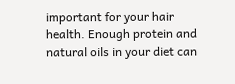important for your hair health. Enough protein and natural oils in your diet can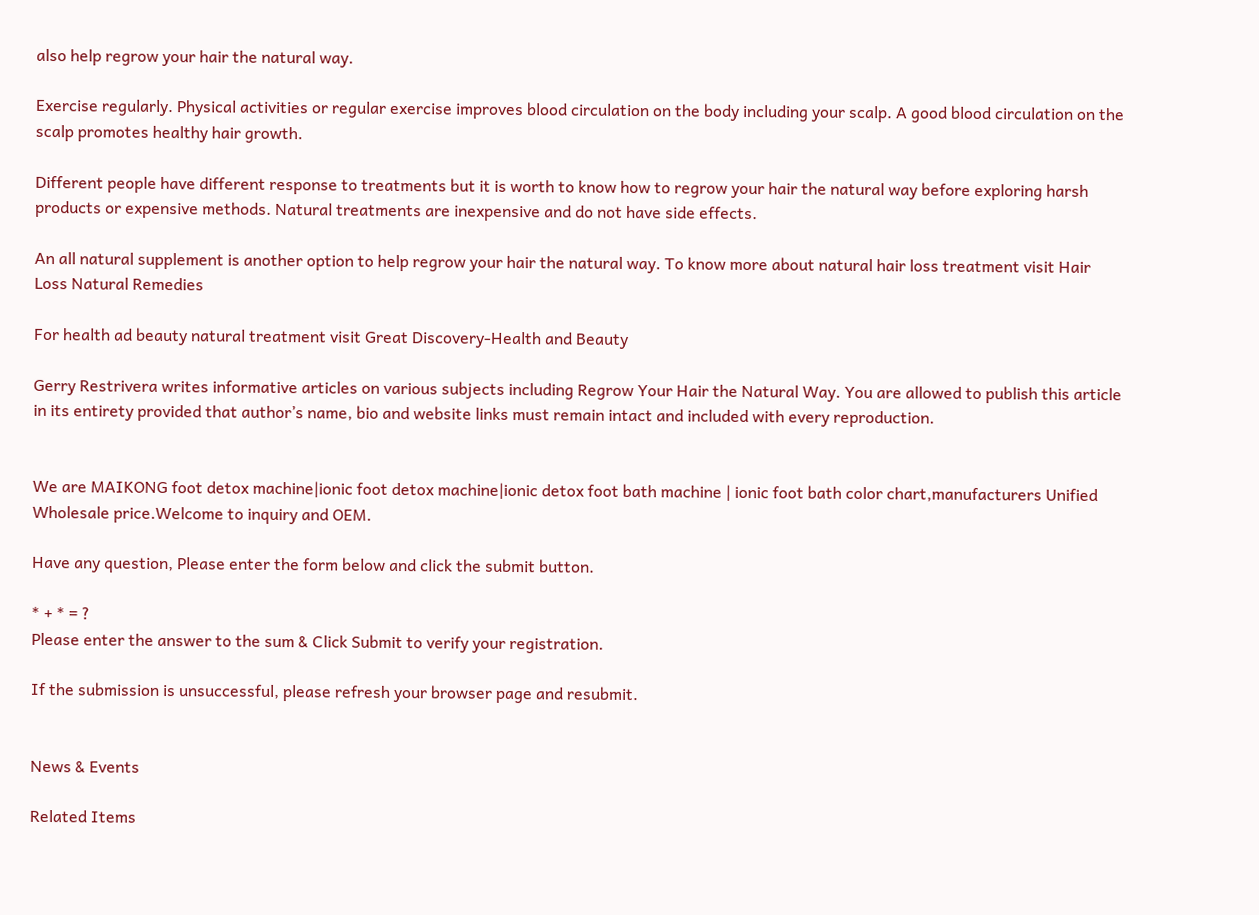also help regrow your hair the natural way.

Exercise regularly. Physical activities or regular exercise improves blood circulation on the body including your scalp. A good blood circulation on the scalp promotes healthy hair growth.

Different people have different response to treatments but it is worth to know how to regrow your hair the natural way before exploring harsh products or expensive methods. Natural treatments are inexpensive and do not have side effects.

An all natural supplement is another option to help regrow your hair the natural way. To know more about natural hair loss treatment visit Hair Loss Natural Remedies

For health ad beauty natural treatment visit Great Discovery-Health and Beauty

Gerry Restrivera writes informative articles on various subjects including Regrow Your Hair the Natural Way. You are allowed to publish this article in its entirety provided that author’s name, bio and website links must remain intact and included with every reproduction.


We are MAIKONG foot detox machine|ionic foot detox machine|ionic detox foot bath machine | ionic foot bath color chart,manufacturers Unified Wholesale price.Welcome to inquiry and OEM.

Have any question, Please enter the form below and click the submit button.

* + * = ?
Please enter the answer to the sum & Click Submit to verify your registration.

If the submission is unsuccessful, please refresh your browser page and resubmit.


News & Events

Related Items